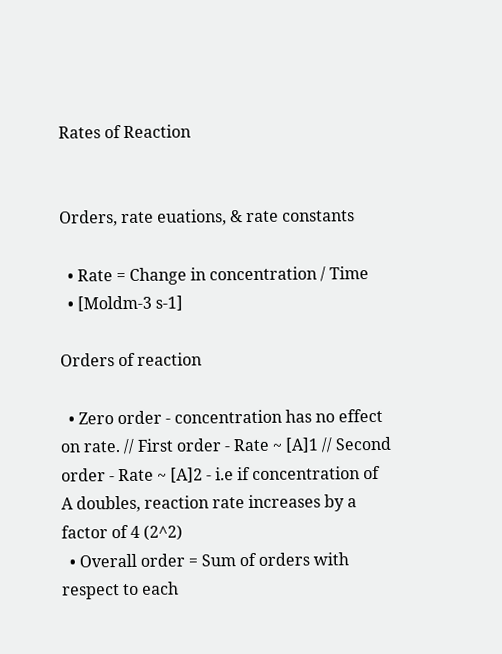Rates of Reaction


Orders, rate euations, & rate constants

  • Rate = Change in concentration / Time
  • [Moldm-3 s-1]

Orders of reaction

  • Zero order - concentration has no effect on rate. // First order - Rate ~ [A]1 // Second order - Rate ~ [A]2 - i.e if concentration of A doubles, reaction rate increases by a factor of 4 (2^2)
  • Overall order = Sum of orders with respect to each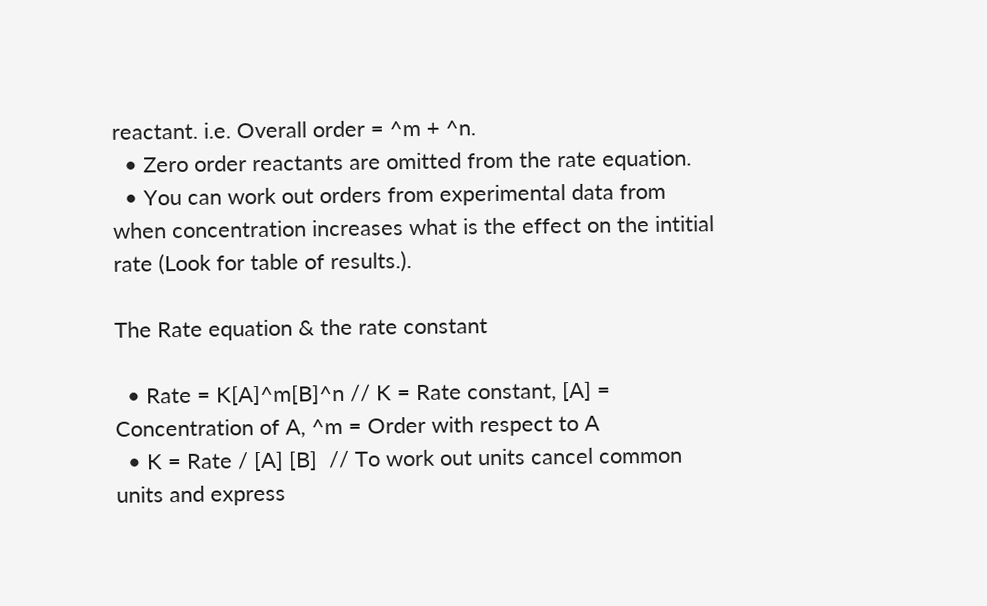reactant. i.e. Overall order = ^m + ^n.
  • Zero order reactants are omitted from the rate equation.
  • You can work out orders from experimental data from when concentration increases what is the effect on the intitial rate (Look for table of results.).

The Rate equation & the rate constant

  • Rate = K[A]^m[B]^n // K = Rate constant, [A] = Concentration of A, ^m = Order with respect to A
  • K = Rate / [A] [B]  // To work out units cancel common units and express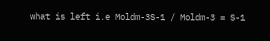what is left i.e Moldm-3S-1 / Moldm-3 = S-1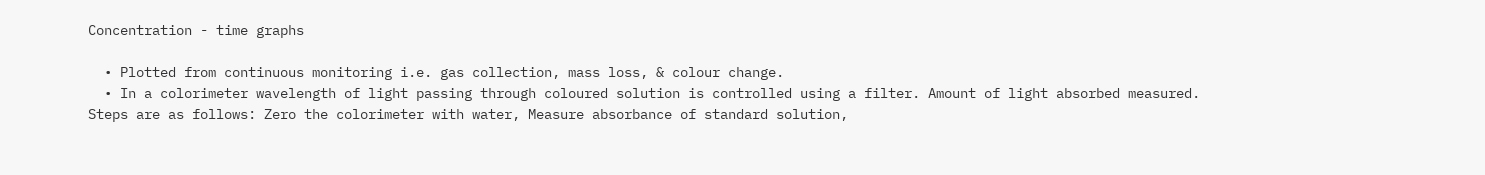Concentration - time graphs

  • Plotted from continuous monitoring i.e. gas collection, mass loss, & colour change.
  • In a colorimeter wavelength of light passing through coloured solution is controlled using a filter. Amount of light absorbed measured. Steps are as follows: Zero the colorimeter with water, Measure absorbance of standard solution,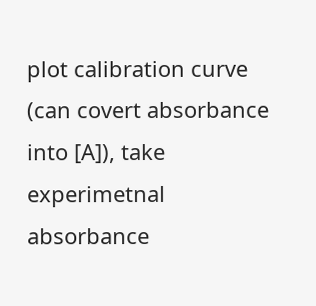plot calibration curve (can covert absorbance into [A]), take experimetnal absorbance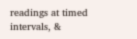readings at timed intervals, &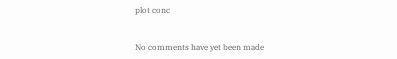plot conc


No comments have yet been made